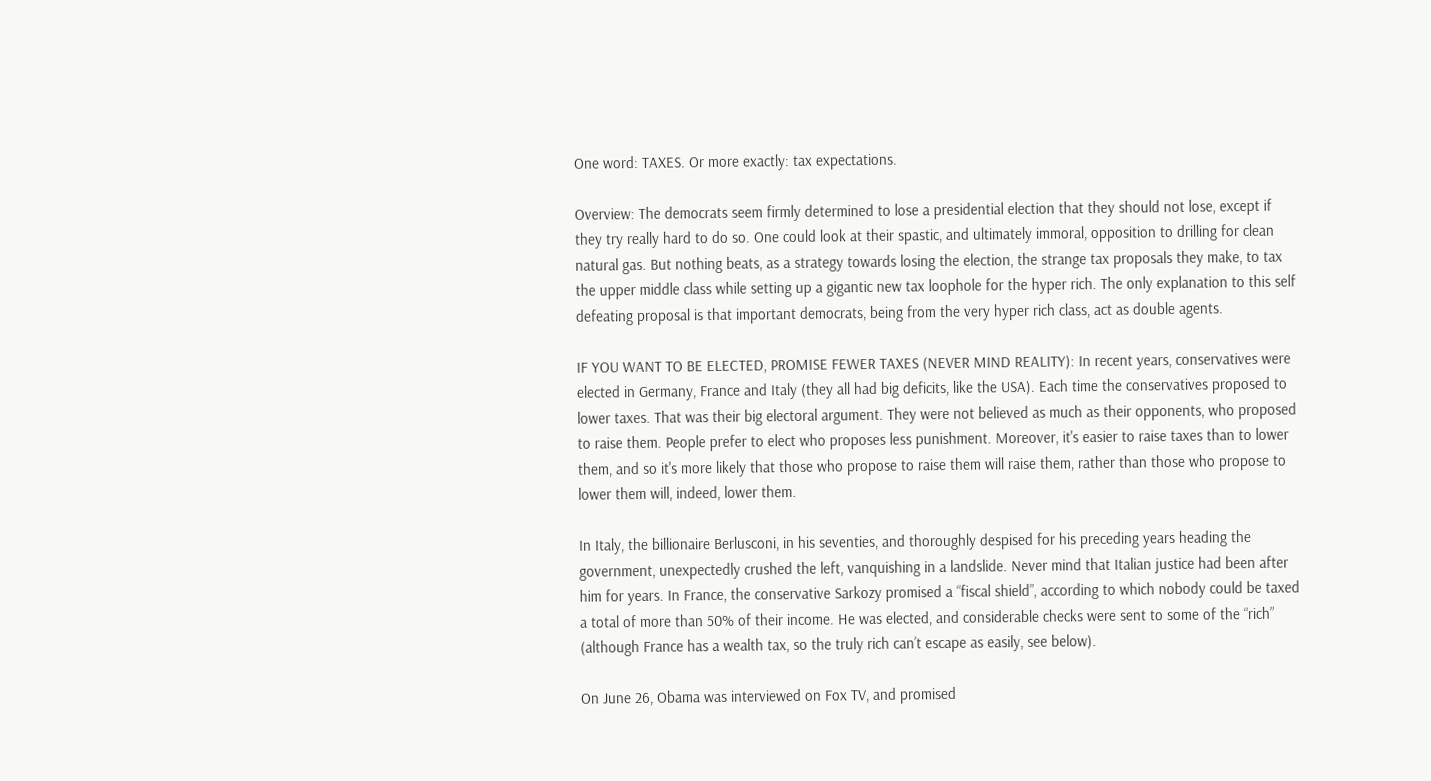One word: TAXES. Or more exactly: tax expectations.

Overview: The democrats seem firmly determined to lose a presidential election that they should not lose, except if they try really hard to do so. One could look at their spastic, and ultimately immoral, opposition to drilling for clean natural gas. But nothing beats, as a strategy towards losing the election, the strange tax proposals they make, to tax the upper middle class while setting up a gigantic new tax loophole for the hyper rich. The only explanation to this self defeating proposal is that important democrats, being from the very hyper rich class, act as double agents.

IF YOU WANT TO BE ELECTED, PROMISE FEWER TAXES (NEVER MIND REALITY): In recent years, conservatives were elected in Germany, France and Italy (they all had big deficits, like the USA). Each time the conservatives proposed to lower taxes. That was their big electoral argument. They were not believed as much as their opponents, who proposed to raise them. People prefer to elect who proposes less punishment. Moreover, it's easier to raise taxes than to lower them, and so it's more likely that those who propose to raise them will raise them, rather than those who propose to lower them will, indeed, lower them.

In Italy, the billionaire Berlusconi, in his seventies, and thoroughly despised for his preceding years heading the government, unexpectedly crushed the left, vanquishing in a landslide. Never mind that Italian justice had been after him for years. In France, the conservative Sarkozy promised a “fiscal shield”, according to which nobody could be taxed a total of more than 50% of their income. He was elected, and considerable checks were sent to some of the “rich” (although France has a wealth tax, so the truly rich can’t escape as easily, see below).

On June 26, Obama was interviewed on Fox TV, and promised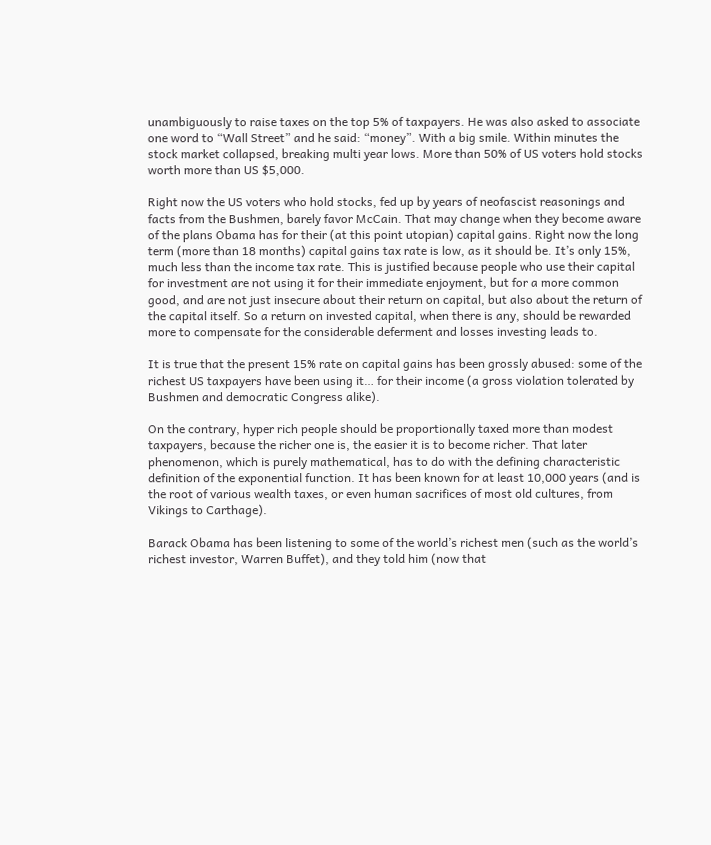unambiguously to raise taxes on the top 5% of taxpayers. He was also asked to associate one word to “Wall Street” and he said: “money”. With a big smile. Within minutes the stock market collapsed, breaking multi year lows. More than 50% of US voters hold stocks worth more than US $5,000.

Right now the US voters who hold stocks, fed up by years of neofascist reasonings and facts from the Bushmen, barely favor McCain. That may change when they become aware of the plans Obama has for their (at this point utopian) capital gains. Right now the long term (more than 18 months) capital gains tax rate is low, as it should be. It’s only 15%, much less than the income tax rate. This is justified because people who use their capital for investment are not using it for their immediate enjoyment, but for a more common good, and are not just insecure about their return on capital, but also about the return of the capital itself. So a return on invested capital, when there is any, should be rewarded more to compensate for the considerable deferment and losses investing leads to.

It is true that the present 15% rate on capital gains has been grossly abused: some of the richest US taxpayers have been using it… for their income (a gross violation tolerated by Bushmen and democratic Congress alike).

On the contrary, hyper rich people should be proportionally taxed more than modest taxpayers, because the richer one is, the easier it is to become richer. That later phenomenon, which is purely mathematical, has to do with the defining characteristic definition of the exponential function. It has been known for at least 10,000 years (and is the root of various wealth taxes, or even human sacrifices of most old cultures, from Vikings to Carthage).

Barack Obama has been listening to some of the world’s richest men (such as the world’s richest investor, Warren Buffet), and they told him (now that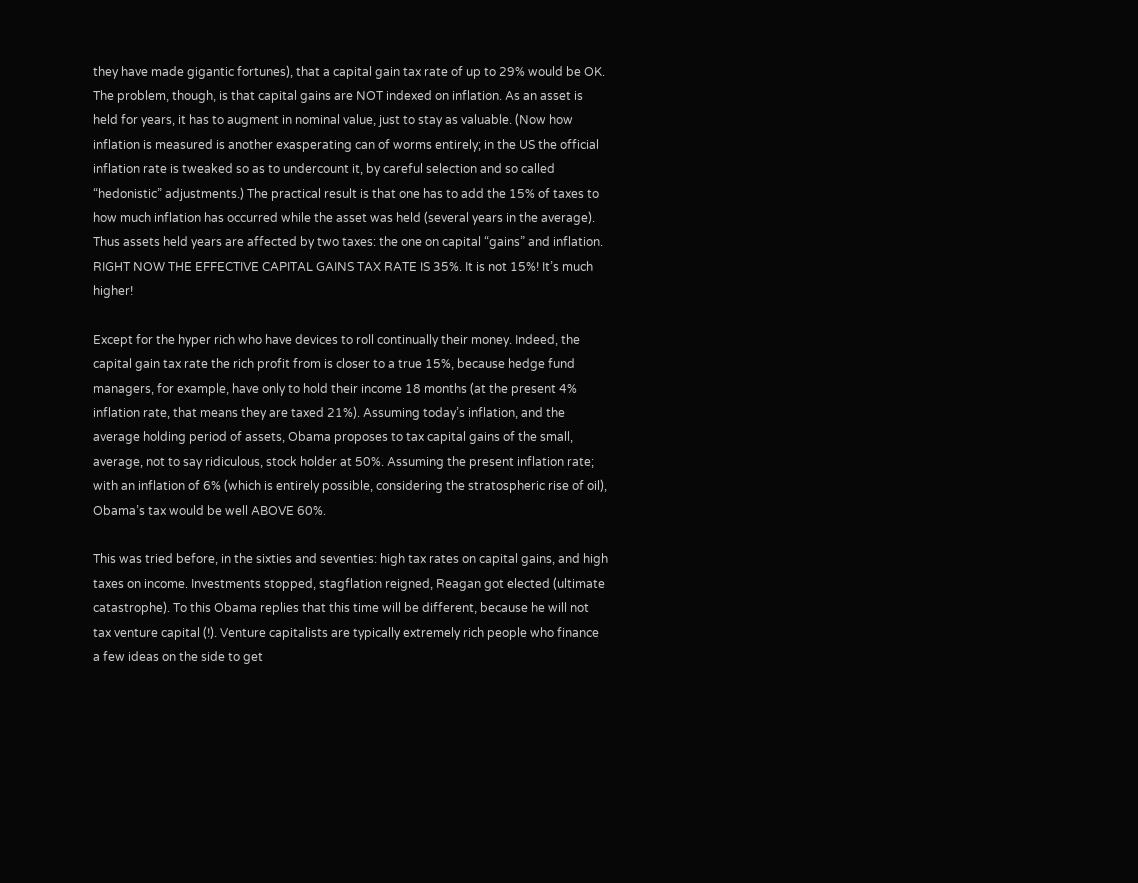they have made gigantic fortunes), that a capital gain tax rate of up to 29% would be OK. The problem, though, is that capital gains are NOT indexed on inflation. As an asset is held for years, it has to augment in nominal value, just to stay as valuable. (Now how inflation is measured is another exasperating can of worms entirely; in the US the official inflation rate is tweaked so as to undercount it, by careful selection and so called “hedonistic” adjustments.) The practical result is that one has to add the 15% of taxes to how much inflation has occurred while the asset was held (several years in the average). Thus assets held years are affected by two taxes: the one on capital “gains” and inflation. RIGHT NOW THE EFFECTIVE CAPITAL GAINS TAX RATE IS 35%. It is not 15%! It’s much higher!

Except for the hyper rich who have devices to roll continually their money. Indeed, the capital gain tax rate the rich profit from is closer to a true 15%, because hedge fund managers, for example, have only to hold their income 18 months (at the present 4% inflation rate, that means they are taxed 21%). Assuming today’s inflation, and the average holding period of assets, Obama proposes to tax capital gains of the small, average, not to say ridiculous, stock holder at 50%. Assuming the present inflation rate; with an inflation of 6% (which is entirely possible, considering the stratospheric rise of oil), Obama’s tax would be well ABOVE 60%.

This was tried before, in the sixties and seventies: high tax rates on capital gains, and high taxes on income. Investments stopped, stagflation reigned, Reagan got elected (ultimate catastrophe). To this Obama replies that this time will be different, because he will not tax venture capital (!). Venture capitalists are typically extremely rich people who finance a few ideas on the side to get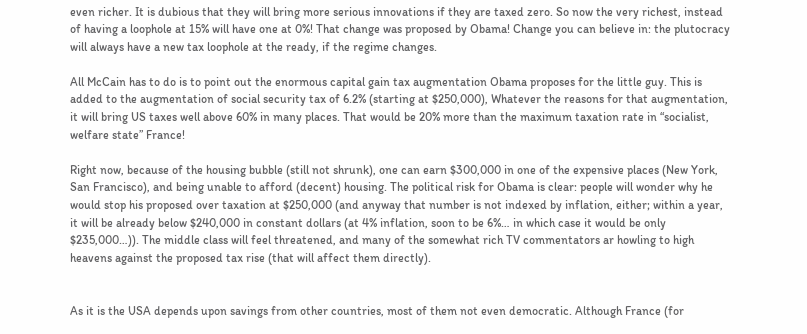even richer. It is dubious that they will bring more serious innovations if they are taxed zero. So now the very richest, instead of having a loophole at 15% will have one at 0%! That change was proposed by Obama! Change you can believe in: the plutocracy will always have a new tax loophole at the ready, if the regime changes.

All McCain has to do is to point out the enormous capital gain tax augmentation Obama proposes for the little guy. This is added to the augmentation of social security tax of 6.2% (starting at $250,000), Whatever the reasons for that augmentation, it will bring US taxes well above 60% in many places. That would be 20% more than the maximum taxation rate in “socialist, welfare state” France!

Right now, because of the housing bubble (still not shrunk), one can earn $300,000 in one of the expensive places (New York, San Francisco), and being unable to afford (decent) housing. The political risk for Obama is clear: people will wonder why he would stop his proposed over taxation at $250,000 (and anyway that number is not indexed by inflation, either; within a year, it will be already below $240,000 in constant dollars (at 4% inflation, soon to be 6%… in which case it would be only $235,000…)). The middle class will feel threatened, and many of the somewhat rich TV commentators ar howling to high heavens against the proposed tax rise (that will affect them directly).


As it is the USA depends upon savings from other countries, most of them not even democratic. Although France (for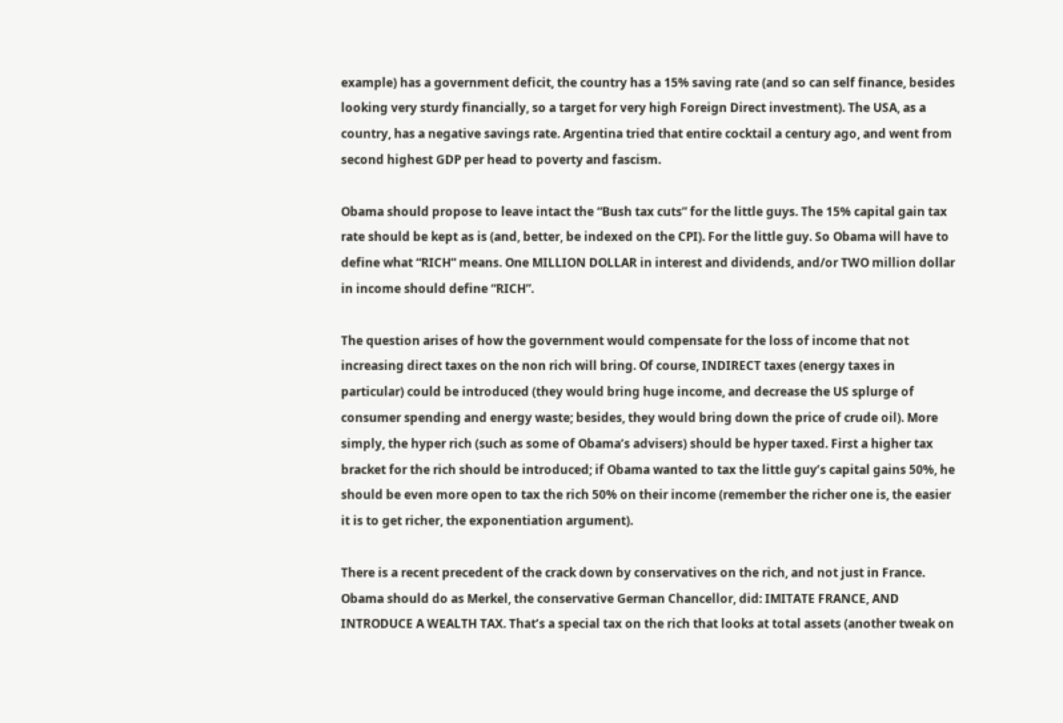example) has a government deficit, the country has a 15% saving rate (and so can self finance, besides looking very sturdy financially, so a target for very high Foreign Direct investment). The USA, as a country, has a negative savings rate. Argentina tried that entire cocktail a century ago, and went from second highest GDP per head to poverty and fascism.

Obama should propose to leave intact the “Bush tax cuts” for the little guys. The 15% capital gain tax rate should be kept as is (and, better, be indexed on the CPI). For the little guy. So Obama will have to define what “RICH” means. One MILLION DOLLAR in interest and dividends, and/or TWO million dollar in income should define “RICH”.

The question arises of how the government would compensate for the loss of income that not increasing direct taxes on the non rich will bring. Of course, INDIRECT taxes (energy taxes in particular) could be introduced (they would bring huge income, and decrease the US splurge of consumer spending and energy waste; besides, they would bring down the price of crude oil). More simply, the hyper rich (such as some of Obama’s advisers) should be hyper taxed. First a higher tax bracket for the rich should be introduced; if Obama wanted to tax the little guy’s capital gains 50%, he should be even more open to tax the rich 50% on their income (remember the richer one is, the easier it is to get richer, the exponentiation argument).

There is a recent precedent of the crack down by conservatives on the rich, and not just in France. Obama should do as Merkel, the conservative German Chancellor, did: IMITATE FRANCE, AND INTRODUCE A WEALTH TAX. That’s a special tax on the rich that looks at total assets (another tweak on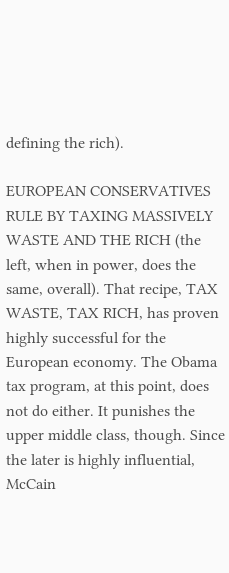defining the rich).

EUROPEAN CONSERVATIVES RULE BY TAXING MASSIVELY WASTE AND THE RICH (the left, when in power, does the same, overall). That recipe, TAX WASTE, TAX RICH, has proven highly successful for the European economy. The Obama tax program, at this point, does not do either. It punishes the upper middle class, though. Since the later is highly influential, McCain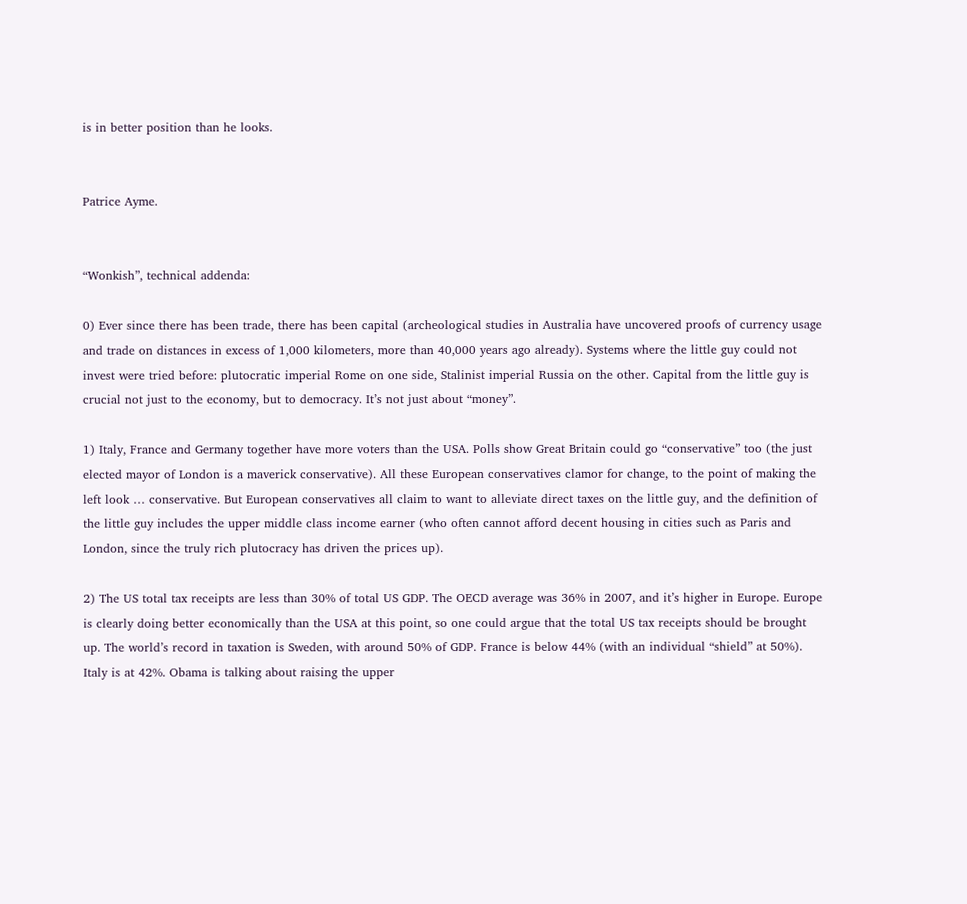is in better position than he looks.


Patrice Ayme.


“Wonkish”, technical addenda:

0) Ever since there has been trade, there has been capital (archeological studies in Australia have uncovered proofs of currency usage and trade on distances in excess of 1,000 kilometers, more than 40,000 years ago already). Systems where the little guy could not invest were tried before: plutocratic imperial Rome on one side, Stalinist imperial Russia on the other. Capital from the little guy is crucial not just to the economy, but to democracy. It’s not just about “money”.

1) Italy, France and Germany together have more voters than the USA. Polls show Great Britain could go “conservative” too (the just elected mayor of London is a maverick conservative). All these European conservatives clamor for change, to the point of making the left look … conservative. But European conservatives all claim to want to alleviate direct taxes on the little guy, and the definition of the little guy includes the upper middle class income earner (who often cannot afford decent housing in cities such as Paris and London, since the truly rich plutocracy has driven the prices up).

2) The US total tax receipts are less than 30% of total US GDP. The OECD average was 36% in 2007, and it’s higher in Europe. Europe is clearly doing better economically than the USA at this point, so one could argue that the total US tax receipts should be brought up. The world’s record in taxation is Sweden, with around 50% of GDP. France is below 44% (with an individual “shield” at 50%). Italy is at 42%. Obama is talking about raising the upper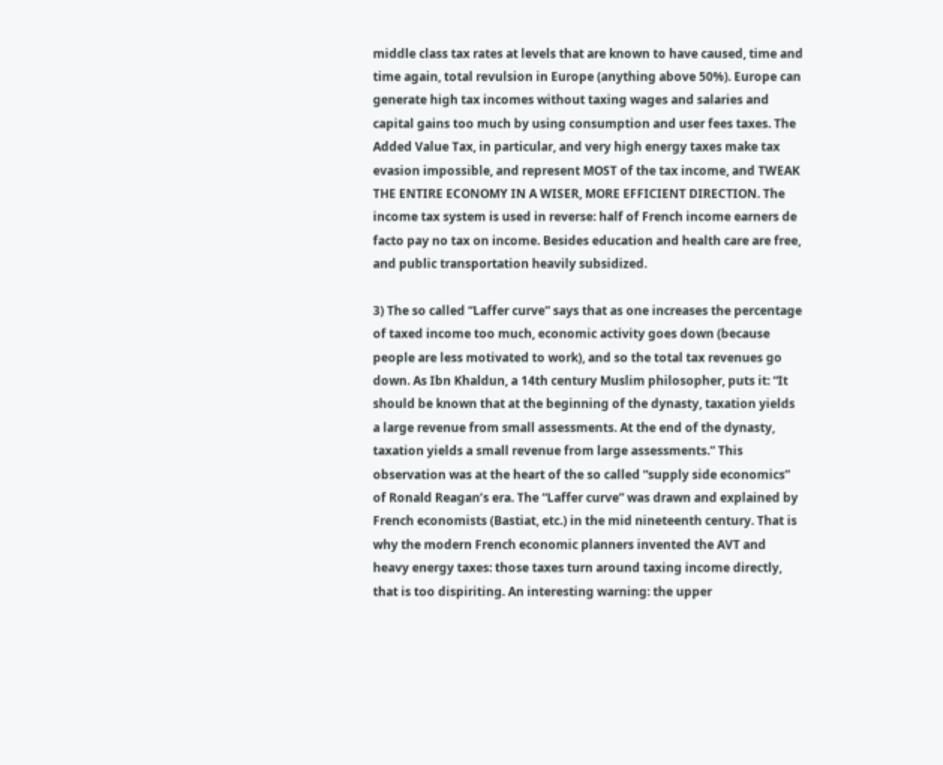middle class tax rates at levels that are known to have caused, time and time again, total revulsion in Europe (anything above 50%). Europe can generate high tax incomes without taxing wages and salaries and capital gains too much by using consumption and user fees taxes. The Added Value Tax, in particular, and very high energy taxes make tax evasion impossible, and represent MOST of the tax income, and TWEAK THE ENTIRE ECONOMY IN A WISER, MORE EFFICIENT DIRECTION. The income tax system is used in reverse: half of French income earners de facto pay no tax on income. Besides education and health care are free, and public transportation heavily subsidized.

3) The so called “Laffer curve” says that as one increases the percentage of taxed income too much, economic activity goes down (because people are less motivated to work), and so the total tax revenues go down. As Ibn Khaldun, a 14th century Muslim philosopher, puts it: “It should be known that at the beginning of the dynasty, taxation yields a large revenue from small assessments. At the end of the dynasty, taxation yields a small revenue from large assessments.” This observation was at the heart of the so called “supply side economics” of Ronald Reagan’s era. The “Laffer curve” was drawn and explained by French economists (Bastiat, etc.) in the mid nineteenth century. That is why the modern French economic planners invented the AVT and heavy energy taxes: those taxes turn around taxing income directly, that is too dispiriting. An interesting warning: the upper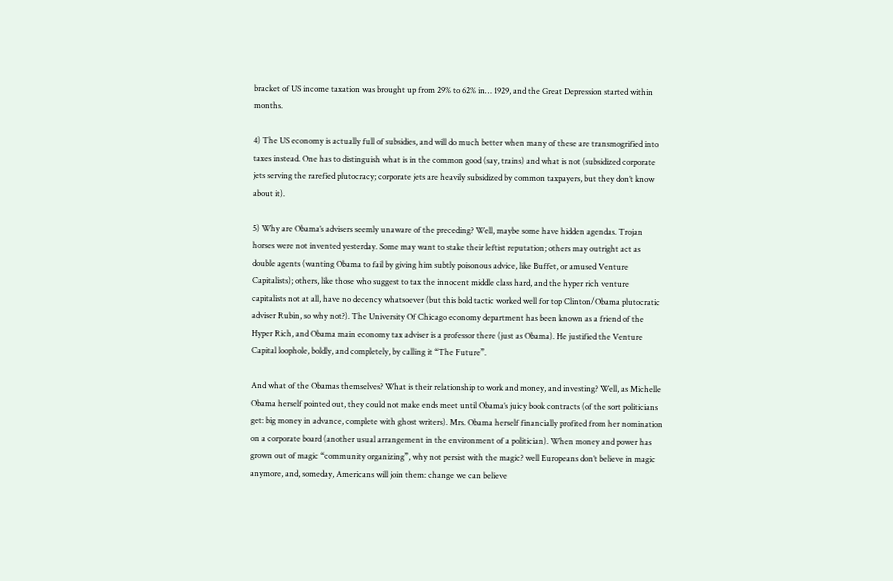bracket of US income taxation was brought up from 29% to 62% in… 1929, and the Great Depression started within months.

4) The US economy is actually full of subsidies, and will do much better when many of these are transmogrified into taxes instead. One has to distinguish what is in the common good (say, trains) and what is not (subsidized corporate jets serving the rarefied plutocracy; corporate jets are heavily subsidized by common taxpayers, but they don’t know about it).

5) Why are Obama’s advisers seemly unaware of the preceding? Well, maybe some have hidden agendas. Trojan horses were not invented yesterday. Some may want to stake their leftist reputation; others may outright act as double agents (wanting Obama to fail by giving him subtly poisonous advice, like Buffet, or amused Venture Capitalists); others, like those who suggest to tax the innocent middle class hard, and the hyper rich venture capitalists not at all, have no decency whatsoever (but this bold tactic worked well for top Clinton/Obama plutocratic adviser Rubin, so why not?). The University Of Chicago economy department has been known as a friend of the Hyper Rich, and Obama main economy tax adviser is a professor there (just as Obama). He justified the Venture Capital loophole, boldly, and completely, by calling it “The Future”.

And what of the Obamas themselves? What is their relationship to work and money, and investing? Well, as Michelle Obama herself pointed out, they could not make ends meet until Obama’s juicy book contracts (of the sort politicians get: big money in advance, complete with ghost writers). Mrs. Obama herself financially profited from her nomination on a corporate board (another usual arrangement in the environment of a politician). When money and power has grown out of magic “community organizing”, why not persist with the magic? well Europeans don’t believe in magic anymore, and, someday, Americans will join them: change we can believe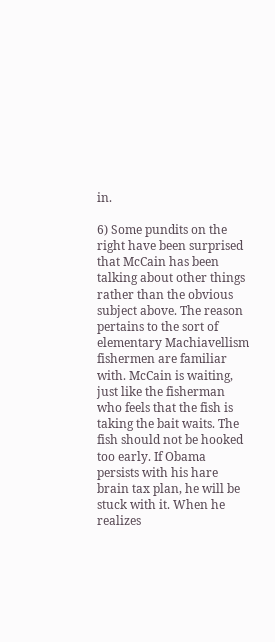in.

6) Some pundits on the right have been surprised that McCain has been talking about other things rather than the obvious subject above. The reason pertains to the sort of elementary Machiavellism fishermen are familiar with. McCain is waiting, just like the fisherman who feels that the fish is taking the bait waits. The fish should not be hooked too early. If Obama persists with his hare brain tax plan, he will be stuck with it. When he realizes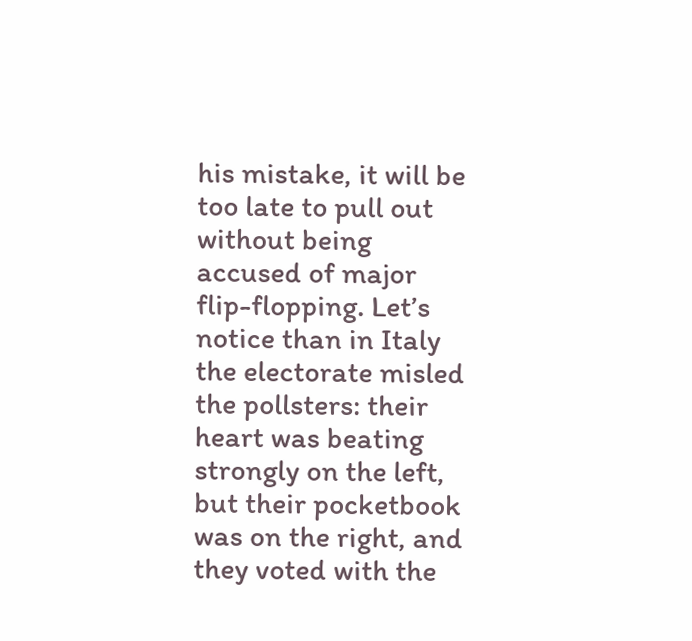his mistake, it will be too late to pull out without being accused of major flip-flopping. Let’s notice than in Italy the electorate misled the pollsters: their heart was beating strongly on the left, but their pocketbook was on the right, and they voted with the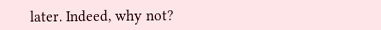later. Indeed, why not?